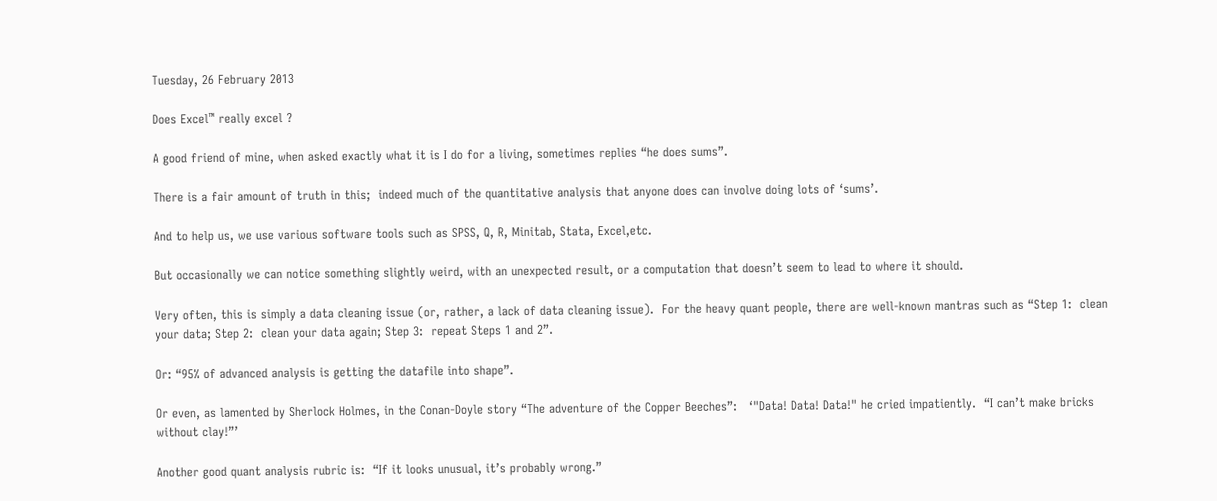Tuesday, 26 February 2013

Does Excel™ really excel ?

A good friend of mine, when asked exactly what it is I do for a living, sometimes replies “he does sums”.

There is a fair amount of truth in this;  indeed much of the quantitative analysis that anyone does can involve doing lots of ‘sums’.

And to help us, we use various software tools such as SPSS, Q, R, Minitab, Stata, Excel,etc.

But occasionally we can notice something slightly weird, with an unexpected result, or a computation that doesn’t seem to lead to where it should.

Very often, this is simply a data cleaning issue (or, rather, a lack of data cleaning issue).  For the heavy quant people, there are well-known mantras such as “Step 1:  clean your data; Step 2:  clean your data again; Step 3:  repeat Steps 1 and 2”.

Or: “95% of advanced analysis is getting the datafile into shape”.

Or even, as lamented by Sherlock Holmes, in the Conan-Doyle story “The adventure of the Copper Beeches”:   ‘"Data! Data! Data!" he cried impatiently.  “I can’t make bricks without clay!”’

Another good quant analysis rubric is:  “If it looks unusual, it’s probably wrong.”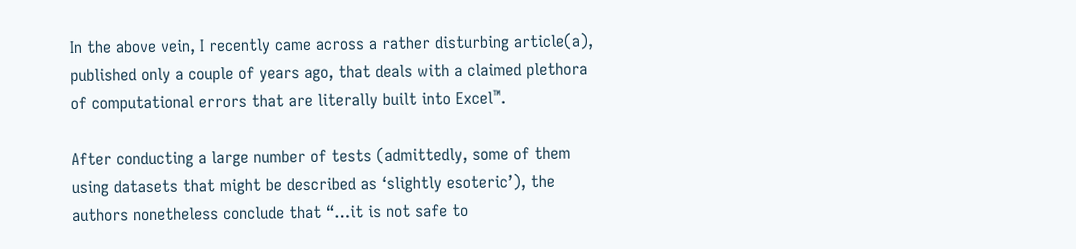In the above vein, I recently came across a rather disturbing article(a), published only a couple of years ago, that deals with a claimed plethora of computational errors that are literally built into Excel™.

After conducting a large number of tests (admittedly, some of them using datasets that might be described as ‘slightly esoteric’), the authors nonetheless conclude that “…it is not safe to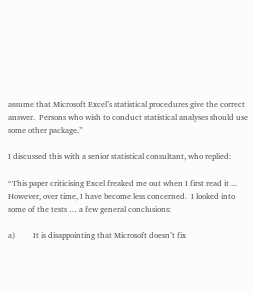assume that Microsoft Excel’s statistical procedures give the correct answer.  Persons who wish to conduct statistical analyses should use some other package.”

I discussed this with a senior statistical consultant, who replied:

“This paper criticising Excel freaked me out when I first read it ...  However, over time, I have become less concerned.  I looked into some of the tests … a few general conclusions:

a)         It is disappointing that Microsoft doesn’t fix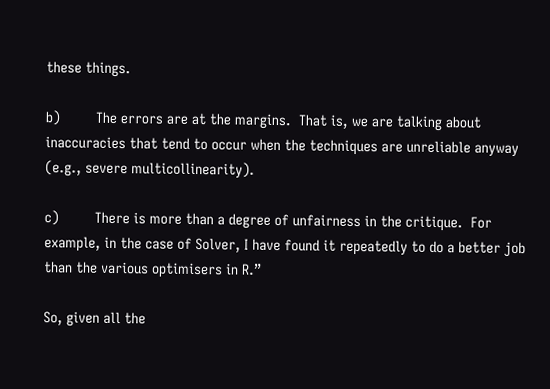these things.

b)         The errors are at the margins.  That is, we are talking about inaccuracies that tend to occur when the techniques are unreliable anyway (e.g., severe multicollinearity).

c)         There is more than a degree of unfairness in the critique.  For example, in the case of Solver, I have found it repeatedly to do a better job than the various optimisers in R.”

So, given all the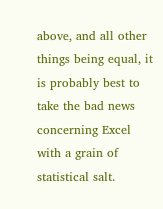above, and all other things being equal, it is probably best to take the bad news concerning Excel with a grain of statistical salt.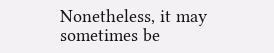Nonetheless, it may sometimes be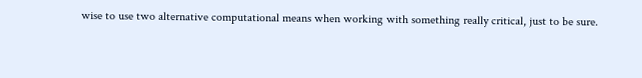wise to use two alternative computational means when working with something really critical, just to be sure.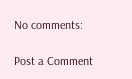No comments:

Post a Comment